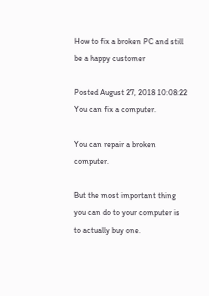How to fix a broken PC and still be a happy customer

Posted August 27, 2018 10:08:22 You can fix a computer.

You can repair a broken computer.

But the most important thing you can do to your computer is to actually buy one.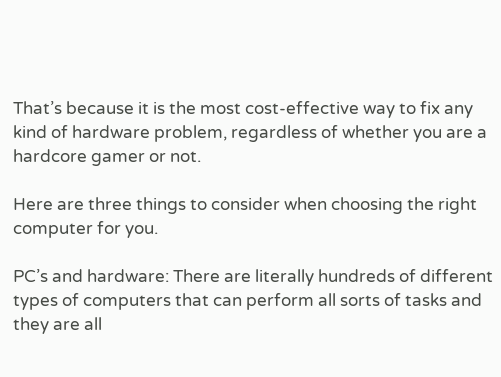That’s because it is the most cost-effective way to fix any kind of hardware problem, regardless of whether you are a hardcore gamer or not.

Here are three things to consider when choosing the right computer for you.

PC’s and hardware: There are literally hundreds of different types of computers that can perform all sorts of tasks and they are all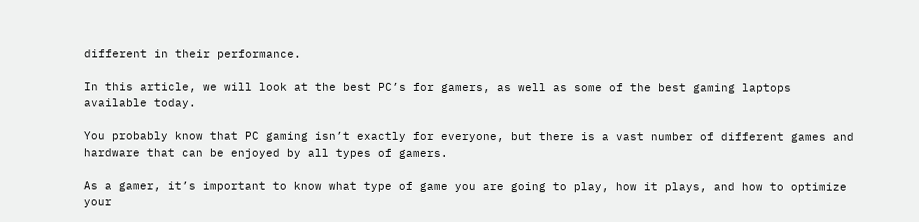different in their performance.

In this article, we will look at the best PC’s for gamers, as well as some of the best gaming laptops available today.

You probably know that PC gaming isn’t exactly for everyone, but there is a vast number of different games and hardware that can be enjoyed by all types of gamers.

As a gamer, it’s important to know what type of game you are going to play, how it plays, and how to optimize your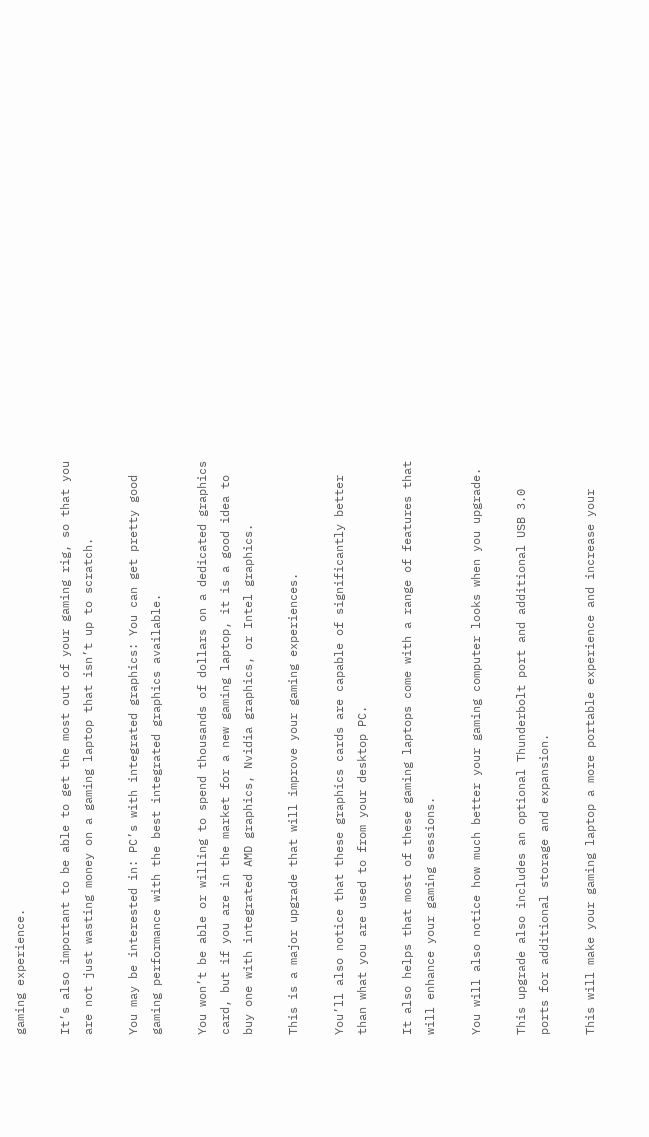gaming experience.

It’s also important to be able to get the most out of your gaming rig, so that you are not just wasting money on a gaming laptop that isn’t up to scratch.

You may be interested in: PC’s with integrated graphics: You can get pretty good gaming performance with the best integrated graphics available.

You won’t be able or willing to spend thousands of dollars on a dedicated graphics card, but if you are in the market for a new gaming laptop, it is a good idea to buy one with integrated AMD graphics, Nvidia graphics, or Intel graphics.

This is a major upgrade that will improve your gaming experiences.

You’ll also notice that these graphics cards are capable of significantly better than what you are used to from your desktop PC.

It also helps that most of these gaming laptops come with a range of features that will enhance your gaming sessions.

You will also notice how much better your gaming computer looks when you upgrade.

This upgrade also includes an optional Thunderbolt port and additional USB 3.0 ports for additional storage and expansion.

This will make your gaming laptop a more portable experience and increase your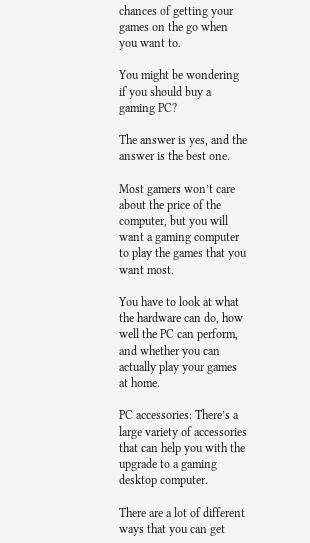chances of getting your games on the go when you want to.

You might be wondering if you should buy a gaming PC?

The answer is yes, and the answer is the best one.

Most gamers won’t care about the price of the computer, but you will want a gaming computer to play the games that you want most.

You have to look at what the hardware can do, how well the PC can perform, and whether you can actually play your games at home.

PC accessories: There’s a large variety of accessories that can help you with the upgrade to a gaming desktop computer.

There are a lot of different ways that you can get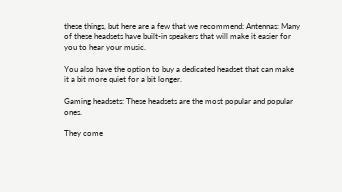these things, but here are a few that we recommend: Antennas: Many of these headsets have built-in speakers that will make it easier for you to hear your music.

You also have the option to buy a dedicated headset that can make it a bit more quiet for a bit longer.

Gaming headsets: These headsets are the most popular and popular ones.

They come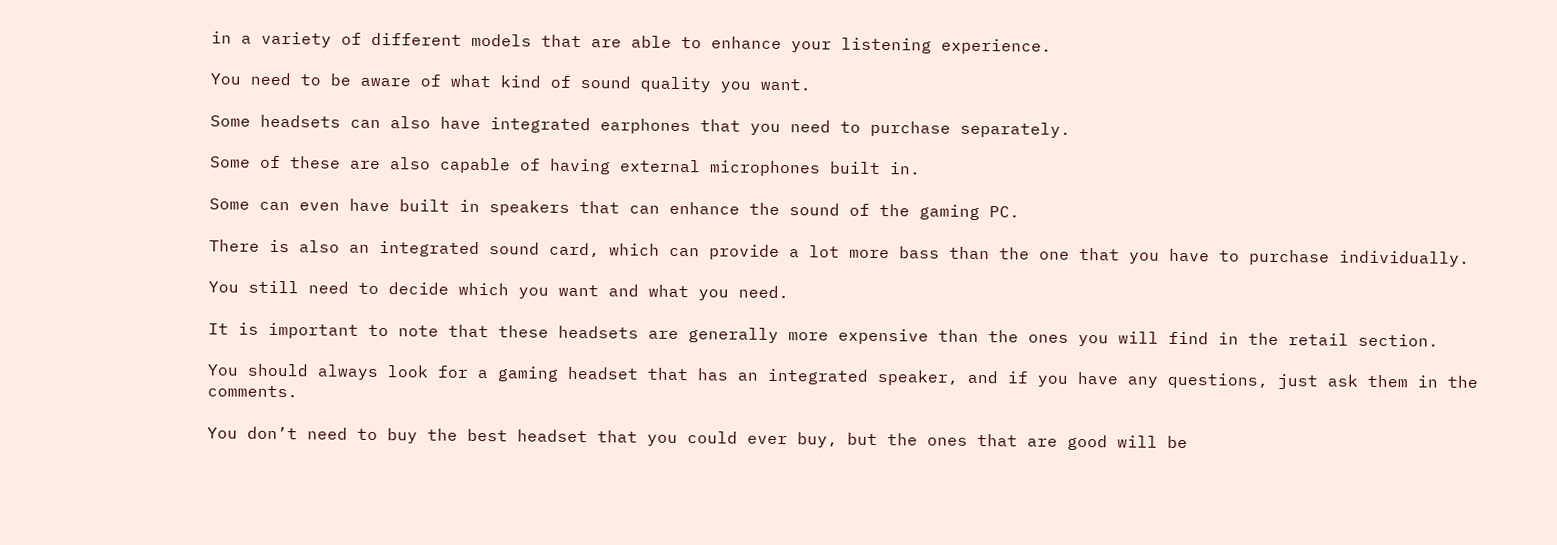in a variety of different models that are able to enhance your listening experience.

You need to be aware of what kind of sound quality you want.

Some headsets can also have integrated earphones that you need to purchase separately.

Some of these are also capable of having external microphones built in.

Some can even have built in speakers that can enhance the sound of the gaming PC.

There is also an integrated sound card, which can provide a lot more bass than the one that you have to purchase individually.

You still need to decide which you want and what you need.

It is important to note that these headsets are generally more expensive than the ones you will find in the retail section.

You should always look for a gaming headset that has an integrated speaker, and if you have any questions, just ask them in the comments.

You don’t need to buy the best headset that you could ever buy, but the ones that are good will be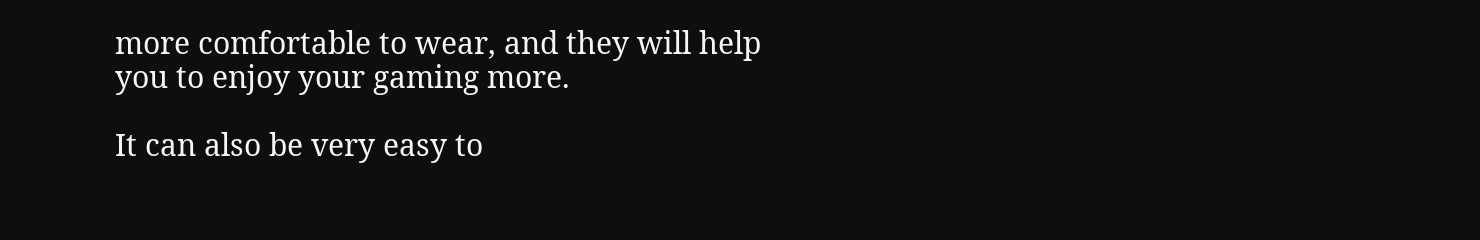more comfortable to wear, and they will help you to enjoy your gaming more.

It can also be very easy to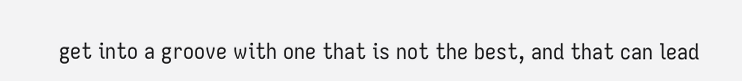get into a groove with one that is not the best, and that can lead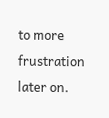to more frustration later on.